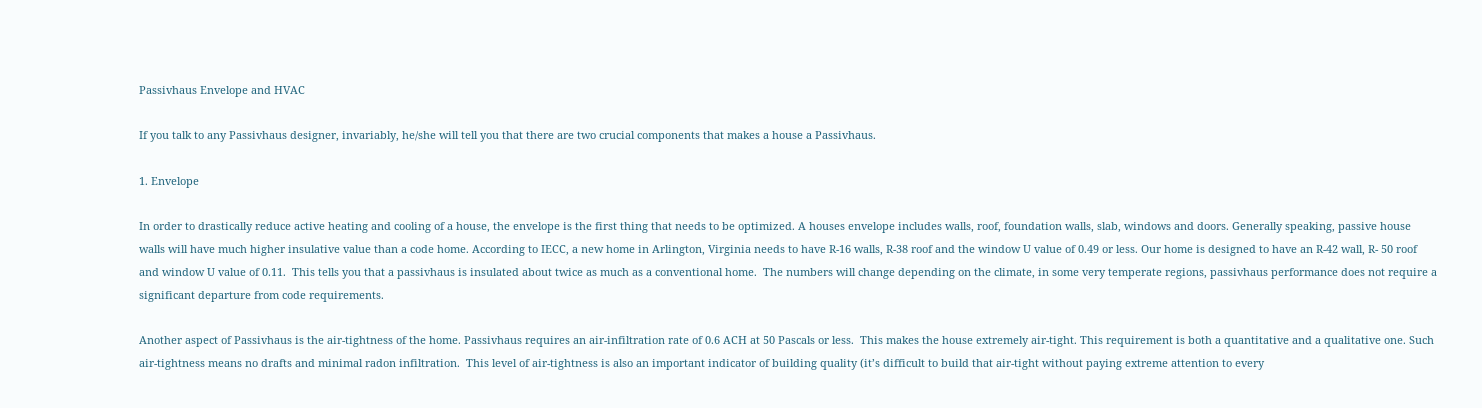Passivhaus Envelope and HVAC

If you talk to any Passivhaus designer, invariably, he/she will tell you that there are two crucial components that makes a house a Passivhaus.

1. Envelope

In order to drastically reduce active heating and cooling of a house, the envelope is the first thing that needs to be optimized. A houses envelope includes walls, roof, foundation walls, slab, windows and doors. Generally speaking, passive house walls will have much higher insulative value than a code home. According to IECC, a new home in Arlington, Virginia needs to have R-16 walls, R-38 roof and the window U value of 0.49 or less. Our home is designed to have an R-42 wall, R- 50 roof and window U value of 0.11.  This tells you that a passivhaus is insulated about twice as much as a conventional home.  The numbers will change depending on the climate, in some very temperate regions, passivhaus performance does not require a significant departure from code requirements.

Another aspect of Passivhaus is the air-tightness of the home. Passivhaus requires an air-infiltration rate of 0.6 ACH at 50 Pascals or less.  This makes the house extremely air-tight. This requirement is both a quantitative and a qualitative one. Such air-tightness means no drafts and minimal radon infiltration.  This level of air-tightness is also an important indicator of building quality (it’s difficult to build that air-tight without paying extreme attention to every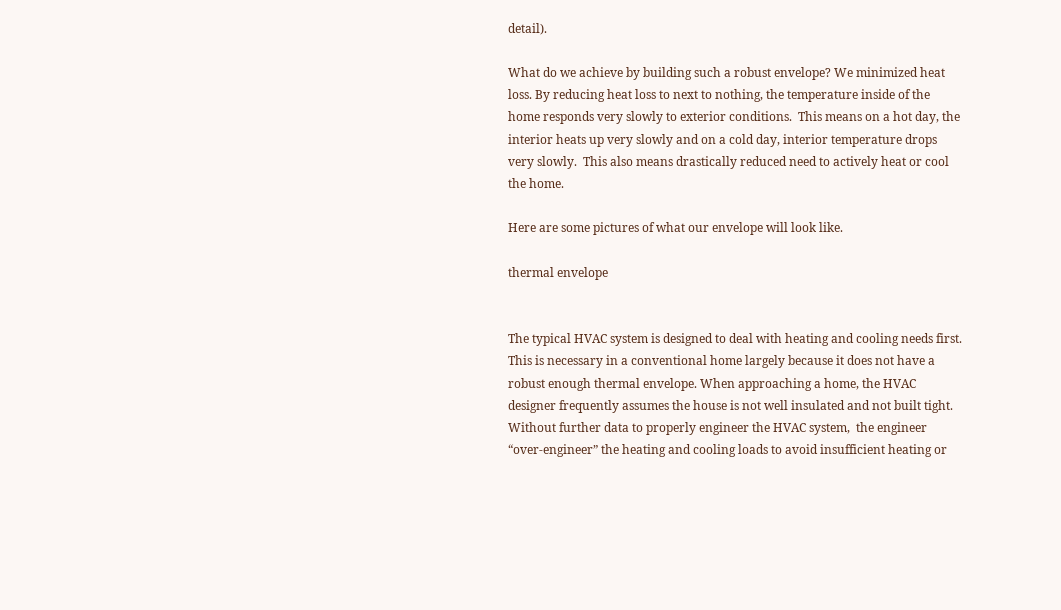detail).

What do we achieve by building such a robust envelope? We minimized heat loss. By reducing heat loss to next to nothing, the temperature inside of the home responds very slowly to exterior conditions.  This means on a hot day, the interior heats up very slowly and on a cold day, interior temperature drops very slowly.  This also means drastically reduced need to actively heat or cool the home.

Here are some pictures of what our envelope will look like.

thermal envelope


The typical HVAC system is designed to deal with heating and cooling needs first.  This is necessary in a conventional home largely because it does not have a robust enough thermal envelope. When approaching a home, the HVAC designer frequently assumes the house is not well insulated and not built tight. Without further data to properly engineer the HVAC system,  the engineer “over-engineer” the heating and cooling loads to avoid insufficient heating or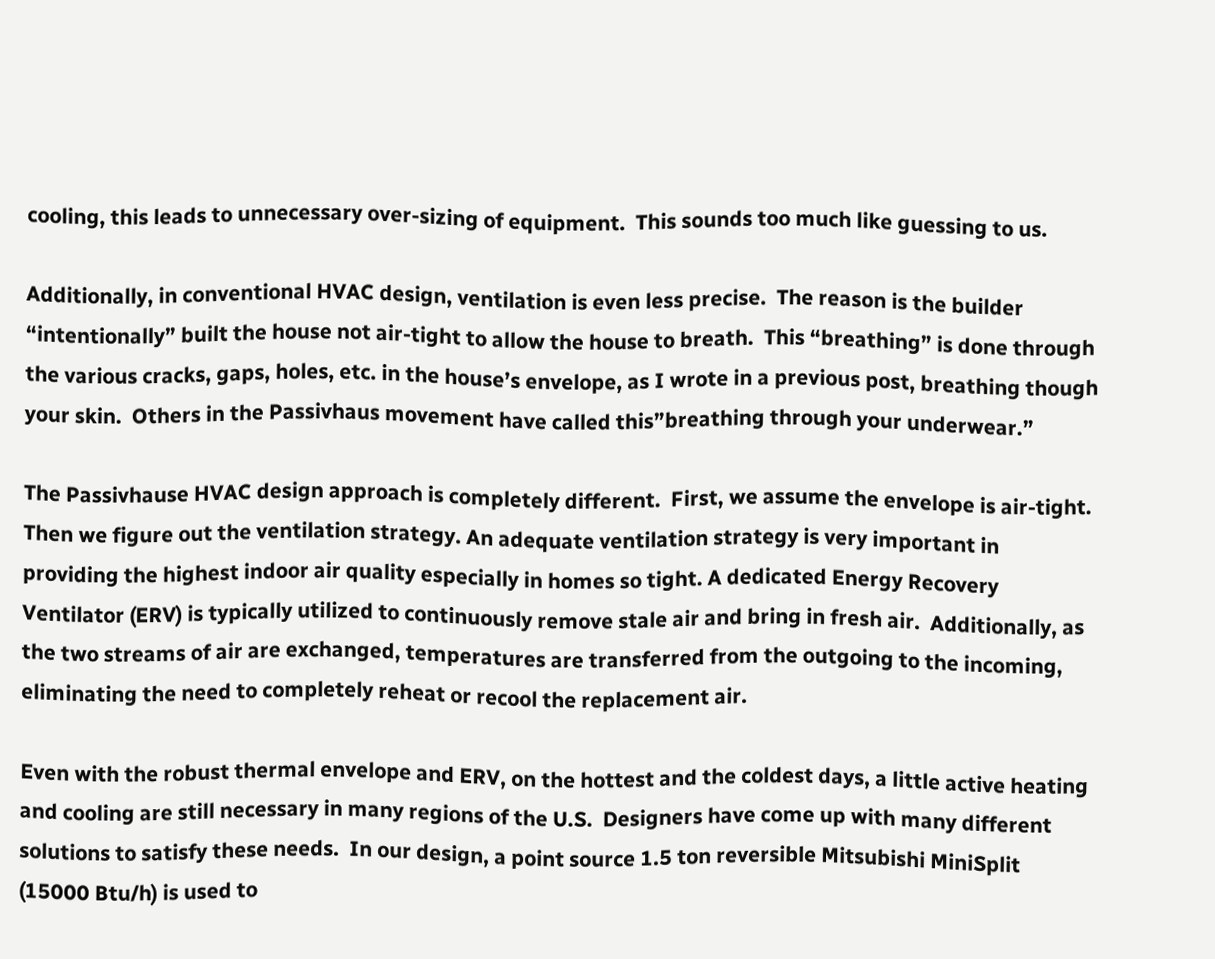cooling, this leads to unnecessary over-sizing of equipment.  This sounds too much like guessing to us.

Additionally, in conventional HVAC design, ventilation is even less precise.  The reason is the builder “intentionally” built the house not air-tight to allow the house to breath.  This “breathing” is done through the various cracks, gaps, holes, etc. in the house’s envelope, as I wrote in a previous post, breathing though your skin.  Others in the Passivhaus movement have called this”breathing through your underwear.”

The Passivhause HVAC design approach is completely different.  First, we assume the envelope is air-tight.  Then we figure out the ventilation strategy. An adequate ventilation strategy is very important in providing the highest indoor air quality especially in homes so tight. A dedicated Energy Recovery Ventilator (ERV) is typically utilized to continuously remove stale air and bring in fresh air.  Additionally, as the two streams of air are exchanged, temperatures are transferred from the outgoing to the incoming, eliminating the need to completely reheat or recool the replacement air.

Even with the robust thermal envelope and ERV, on the hottest and the coldest days, a little active heating and cooling are still necessary in many regions of the U.S.  Designers have come up with many different solutions to satisfy these needs.  In our design, a point source 1.5 ton reversible Mitsubishi MiniSplit (15000 Btu/h) is used to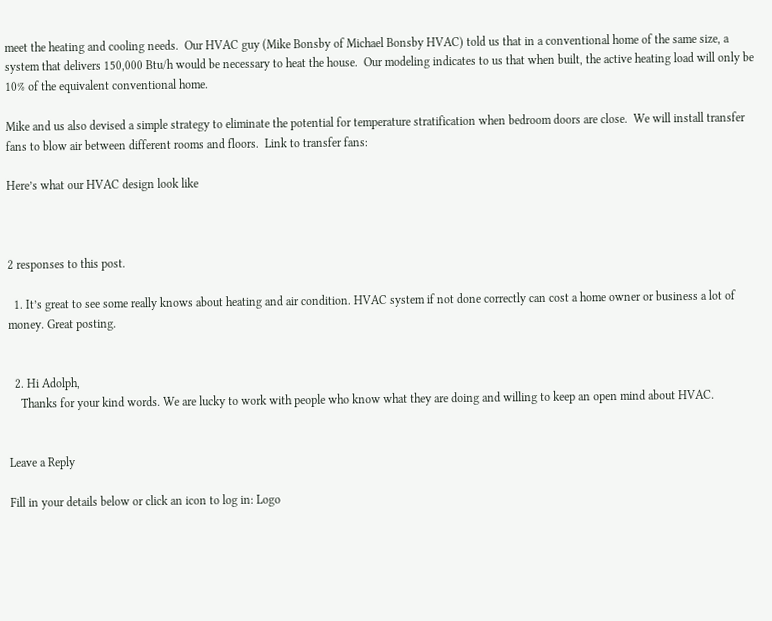meet the heating and cooling needs.  Our HVAC guy (Mike Bonsby of Michael Bonsby HVAC) told us that in a conventional home of the same size, a system that delivers 150,000 Btu/h would be necessary to heat the house.  Our modeling indicates to us that when built, the active heating load will only be 10% of the equivalent conventional home.

Mike and us also devised a simple strategy to eliminate the potential for temperature stratification when bedroom doors are close.  We will install transfer fans to blow air between different rooms and floors.  Link to transfer fans:

Here’s what our HVAC design look like



2 responses to this post.

  1. It’s great to see some really knows about heating and air condition. HVAC system if not done correctly can cost a home owner or business a lot of money. Great posting.


  2. Hi Adolph,
    Thanks for your kind words. We are lucky to work with people who know what they are doing and willing to keep an open mind about HVAC.


Leave a Reply

Fill in your details below or click an icon to log in: Logo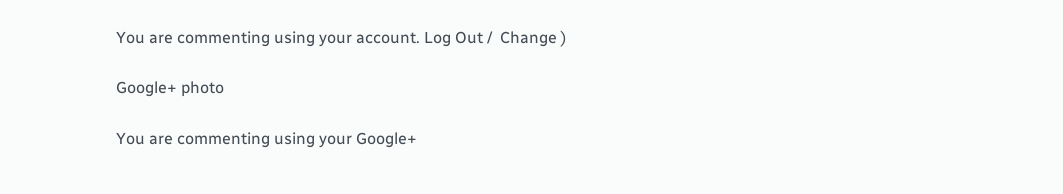You are commenting using your account. Log Out /  Change )

Google+ photo

You are commenting using your Google+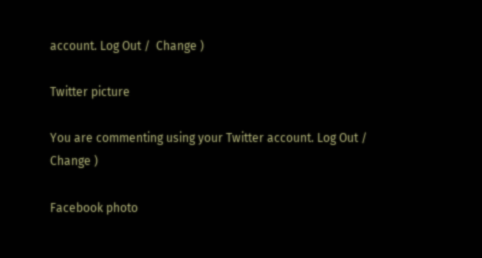account. Log Out /  Change )

Twitter picture

You are commenting using your Twitter account. Log Out /  Change )

Facebook photo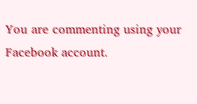You are commenting using your Facebook account.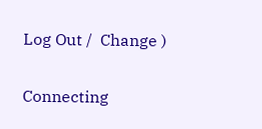Log Out /  Change )


Connecting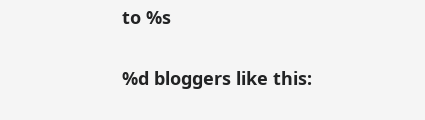to %s

%d bloggers like this: